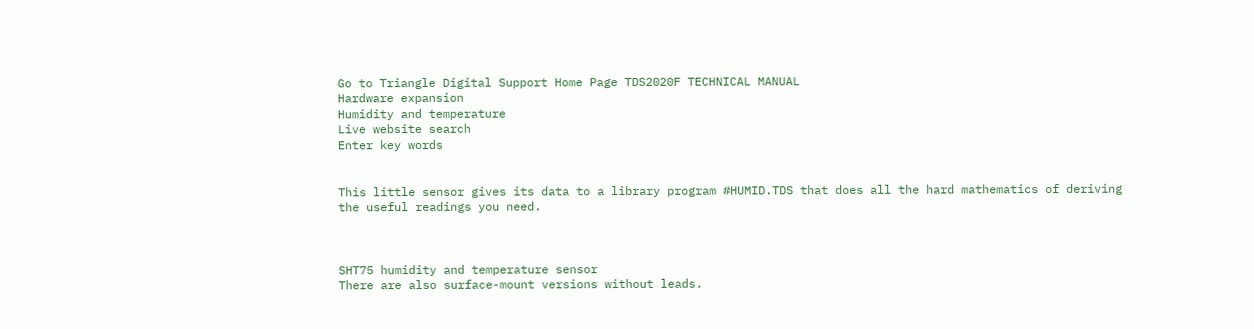Go to Triangle Digital Support Home Page TDS2020F TECHNICAL MANUAL
Hardware expansion
Humidity and temperature
Live website search
Enter key words


This little sensor gives its data to a library program #HUMID.TDS that does all the hard mathematics of deriving the useful readings you need.



SHT75 humidity and temperature sensor
There are also surface-mount versions without leads.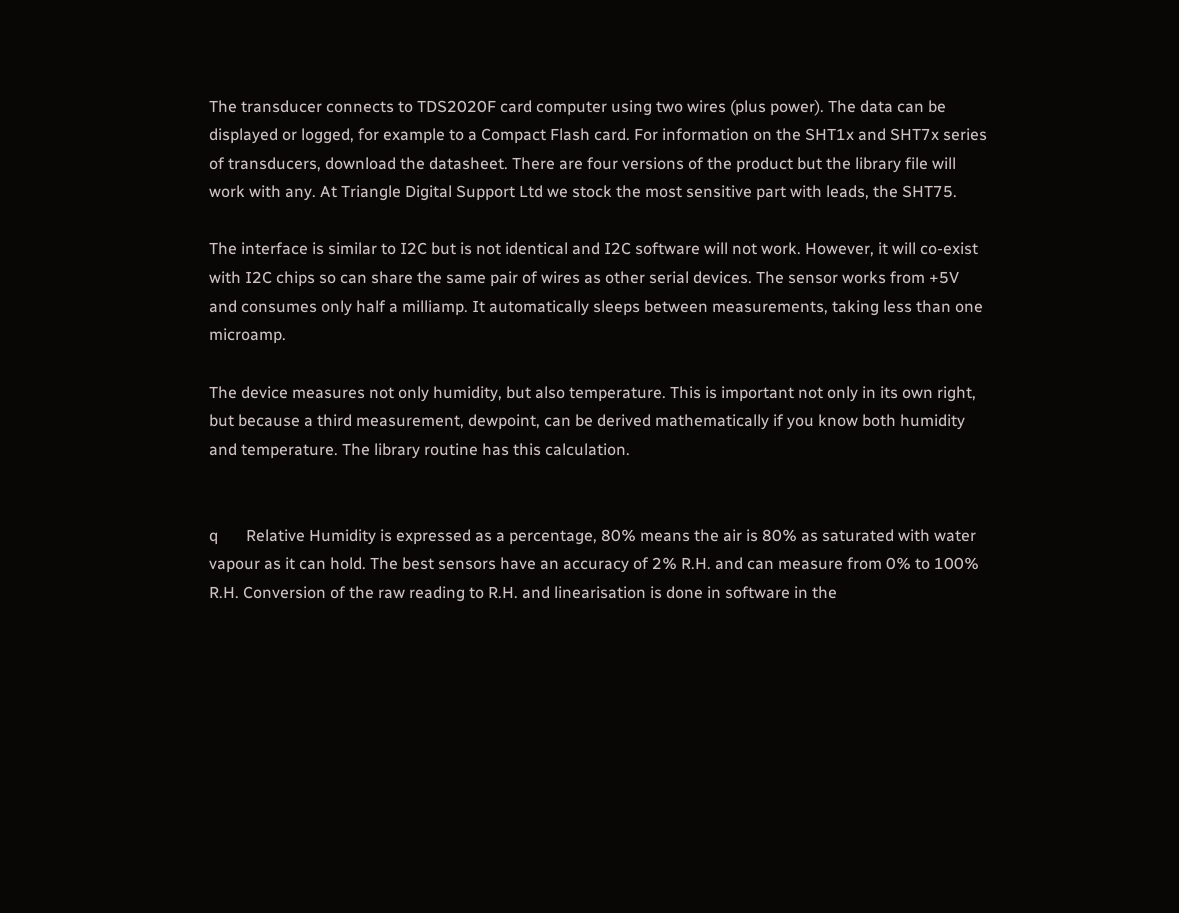The transducer connects to TDS2020F card computer using two wires (plus power). The data can be displayed or logged, for example to a Compact Flash card. For information on the SHT1x and SHT7x series of transducers, download the datasheet. There are four versions of the product but the library file will work with any. At Triangle Digital Support Ltd we stock the most sensitive part with leads, the SHT75.

The interface is similar to I2C but is not identical and I2C software will not work. However, it will co-exist with I2C chips so can share the same pair of wires as other serial devices. The sensor works from +5V and consumes only half a milliamp. It automatically sleeps between measurements, taking less than one microamp.

The device measures not only humidity, but also temperature. This is important not only in its own right, but because a third measurement, dewpoint, can be derived mathematically if you know both humidity and temperature. The library routine has this calculation.


q       Relative Humidity is expressed as a percentage, 80% means the air is 80% as saturated with water vapour as it can hold. The best sensors have an accuracy of 2% R.H. and can measure from 0% to 100% R.H. Conversion of the raw reading to R.H. and linearisation is done in software in the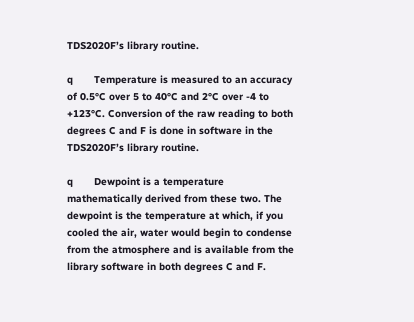TDS2020F’s library routine.

q       Temperature is measured to an accuracy of 0.5°C over 5 to 40°C and 2°C over -4 to +123°C. Conversion of the raw reading to both degrees C and F is done in software in the TDS2020F’s library routine.

q       Dewpoint is a temperature mathematically derived from these two. The dewpoint is the temperature at which, if you cooled the air, water would begin to condense from the atmosphere and is available from the library software in both degrees C and F.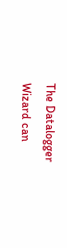The Datalogger Wizard can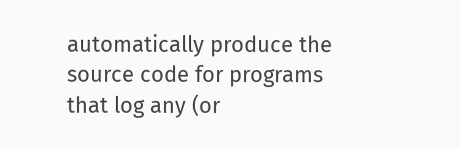automatically produce the source code for programs that log any (or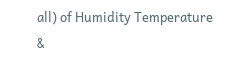all) of Humidity Temperature &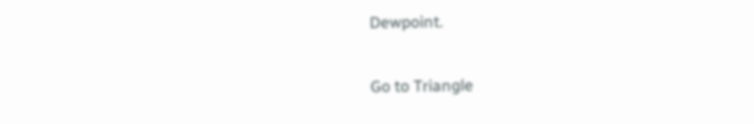Dewpoint.

Go to Triangle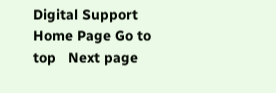Digital Support Home Page Go to top   Next page